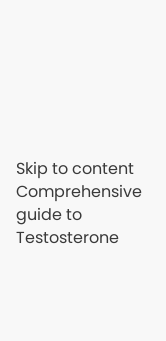Skip to content
Comprehensive guide to Testosterone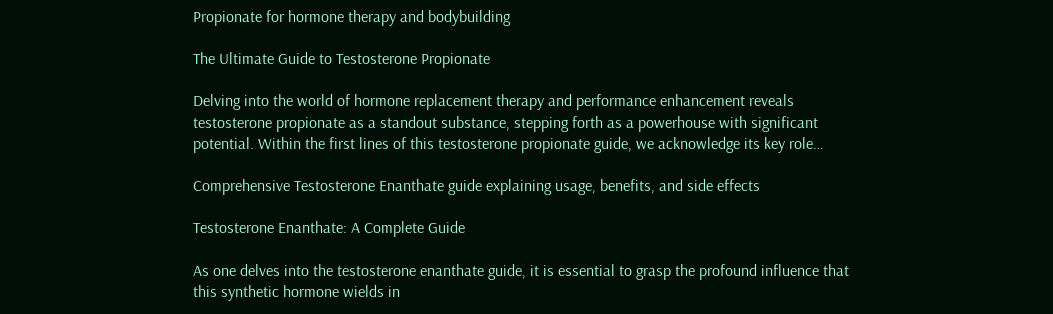Propionate for hormone therapy and bodybuilding

The Ultimate Guide to Testosterone Propionate

Delving into the world of hormone replacement therapy and performance enhancement reveals testosterone propionate as a standout substance, stepping forth as a powerhouse with significant potential. Within the first lines of this testosterone propionate guide, we acknowledge its key role…

Comprehensive Testosterone Enanthate guide explaining usage, benefits, and side effects

Testosterone Enanthate: A Complete Guide

As one delves into the testosterone enanthate guide, it is essential to grasp the profound influence that this synthetic hormone wields in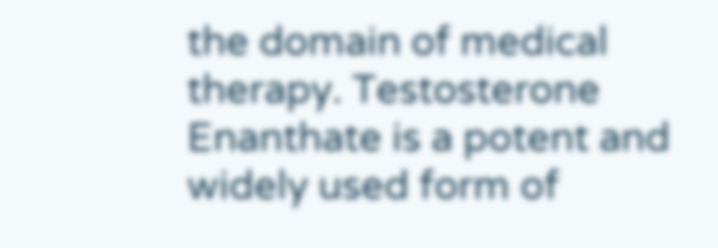the domain of medical therapy. Testosterone Enanthate is a potent and widely used form of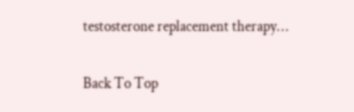testosterone replacement therapy…

Back To Top